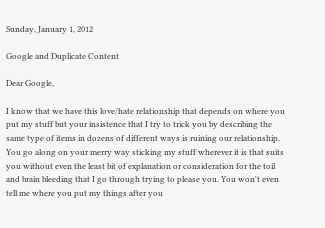Sunday, January 1, 2012

Google and Duplicate Content

Dear Google,

I know that we have this love/hate relationship that depends on where you put my stuff but your insistence that I try to trick you by describing the same type of items in dozens of different ways is ruining our relationship. You go along on your merry way sticking my stuff wherever it is that suits you without even the least bit of explanation or consideration for the toil and brain bleeding that I go through trying to please you. You won't even tell me where you put my things after you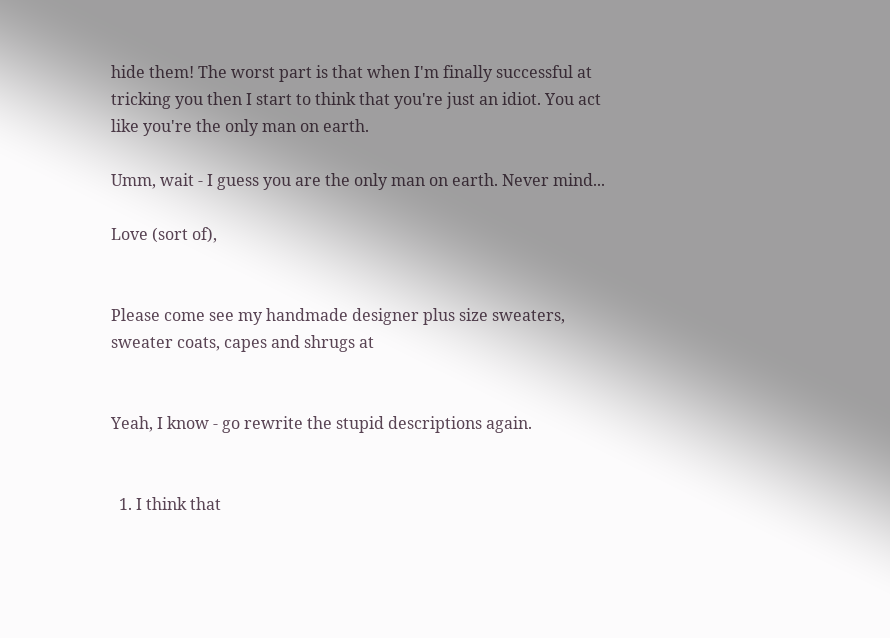hide them! The worst part is that when I'm finally successful at tricking you then I start to think that you're just an idiot. You act like you're the only man on earth.

Umm, wait - I guess you are the only man on earth. Never mind...

Love (sort of),


Please come see my handmade designer plus size sweaters, sweater coats, capes and shrugs at


Yeah, I know - go rewrite the stupid descriptions again.


  1. I think that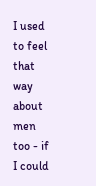I used to feel that way about men too - if I could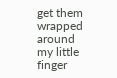get them wrapped around my little finger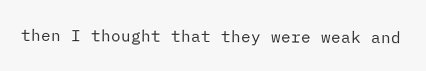then I thought that they were weak and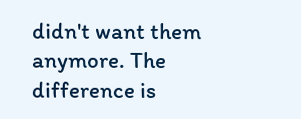didn't want them anymore. The difference is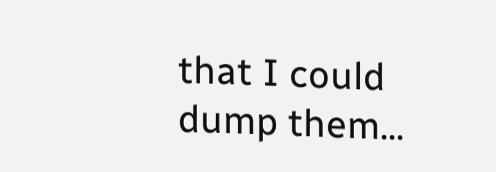that I could dump them...